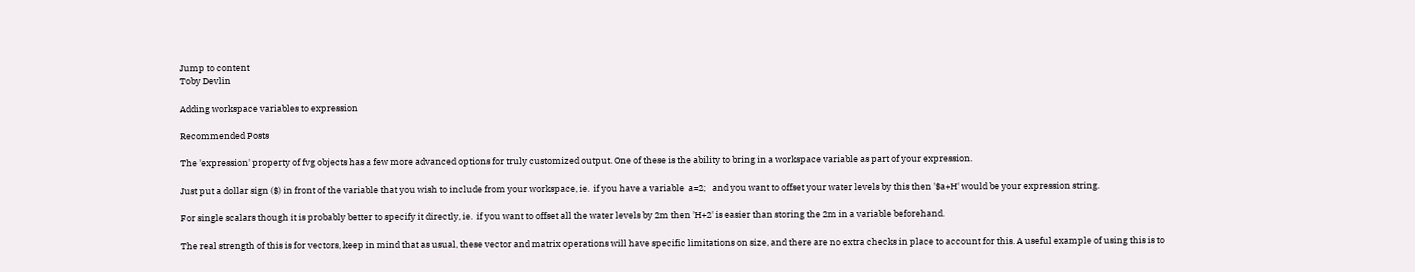Jump to content
Toby Devlin

Adding workspace variables to expression

Recommended Posts

The 'expression' property of fvg objects has a few more advanced options for truly customized output. One of these is the ability to bring in a workspace variable as part of your expression.

Just put a dollar sign ($) in front of the variable that you wish to include from your workspace, ie.  if you have a variable  a=2;   and you want to offset your water levels by this then '$a+H' would be your expression string.

For single scalars though it is probably better to specify it directly, ie.  if you want to offset all the water levels by 2m then 'H+2' is easier than storing the 2m in a variable beforehand.

The real strength of this is for vectors, keep in mind that as usual, these vector and matrix operations will have specific limitations on size, and there are no extra checks in place to account for this. A useful example of using this is to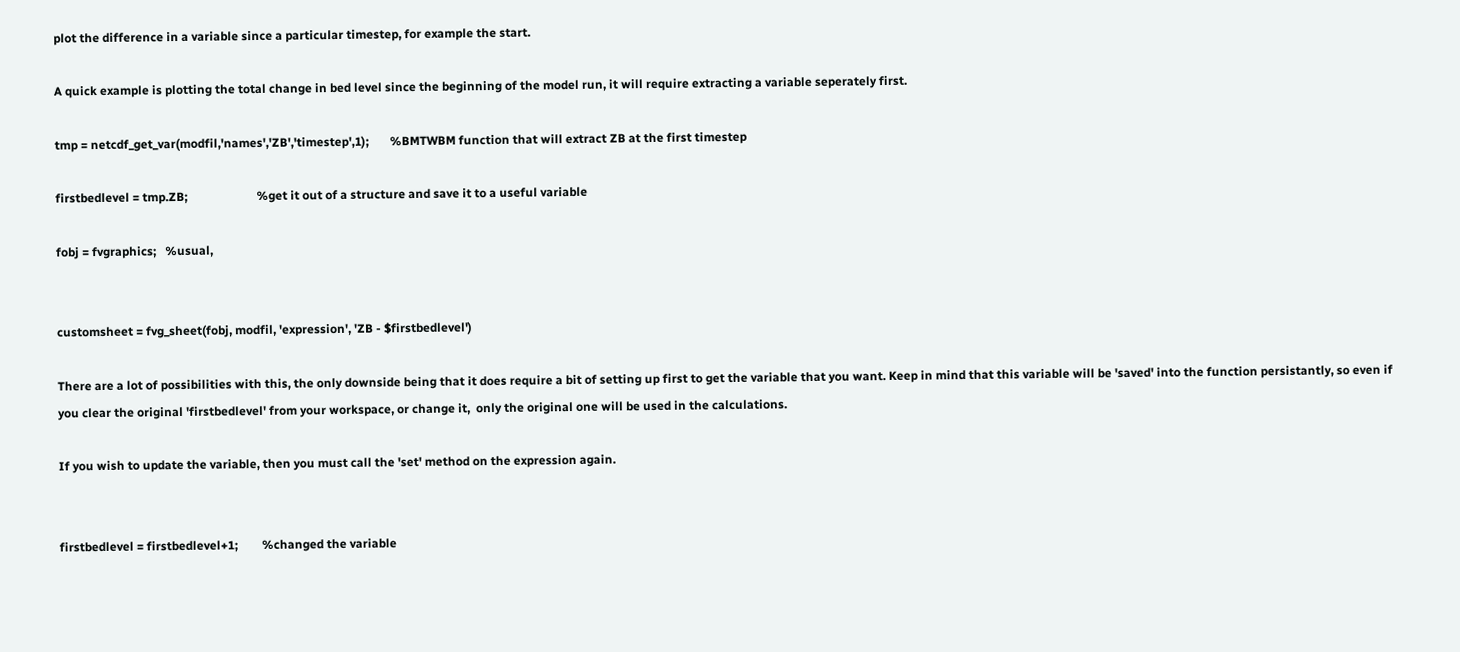plot the difference in a variable since a particular timestep, for example the start.

A quick example is plotting the total change in bed level since the beginning of the model run, it will require extracting a variable seperately first.

tmp = netcdf_get_var(modfil,'names','ZB','timestep',1);       %BMTWBM function that will extract ZB at the first timestep

firstbedlevel = tmp.ZB;                       %get it out of a structure and save it to a useful variable

fobj = fvgraphics;   %usual,


customsheet = fvg_sheet(fobj, modfil, 'expression', 'ZB - $firstbedlevel')

There are a lot of possibilities with this, the only downside being that it does require a bit of setting up first to get the variable that you want. Keep in mind that this variable will be 'saved' into the function persistantly, so even if you clear the original 'firstbedlevel' from your workspace, or change it,  only the original one will be used in the calculations.

If you wish to update the variable, then you must call the 'set' method on the expression again.


firstbedlevel = firstbedlevel+1;        %changed the variable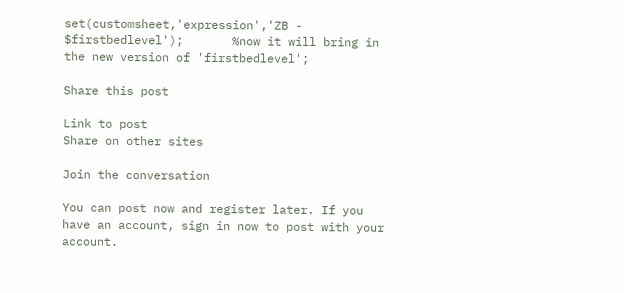set(customsheet,'expression','ZB - $firstbedlevel');       %now it will bring in the new version of 'firstbedlevel';

Share this post

Link to post
Share on other sites

Join the conversation

You can post now and register later. If you have an account, sign in now to post with your account.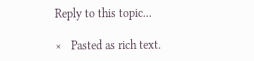Reply to this topic...

×   Pasted as rich text.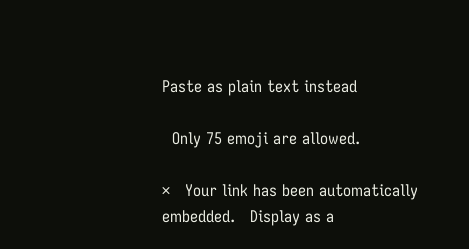Paste as plain text instead

  Only 75 emoji are allowed.

×   Your link has been automatically embedded.   Display as a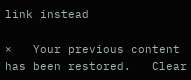link instead

×   Your previous content has been restored.   Clear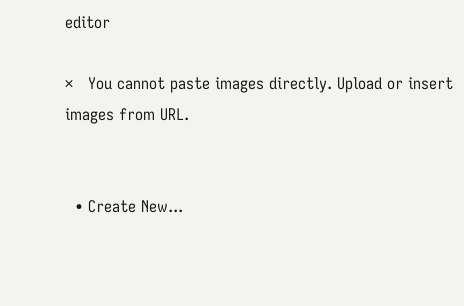editor

×   You cannot paste images directly. Upload or insert images from URL.


  • Create New...